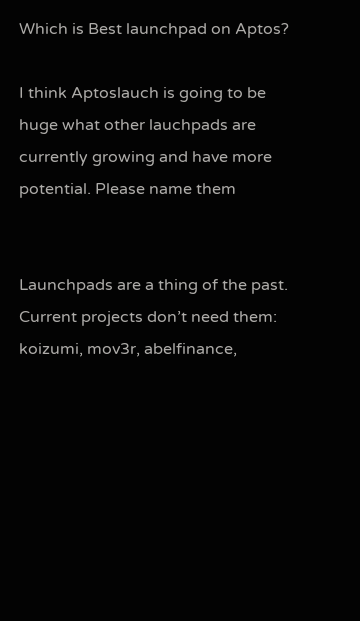Which is Best launchpad on Aptos?

I think Aptoslauch is going to be huge what other lauchpads are currently growing and have more potential. Please name them


Launchpads are a thing of the past. Current projects don’t need them: koizumi, mov3r, abelfinance,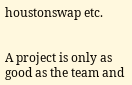houstonswap etc.


A project is only as good as the team and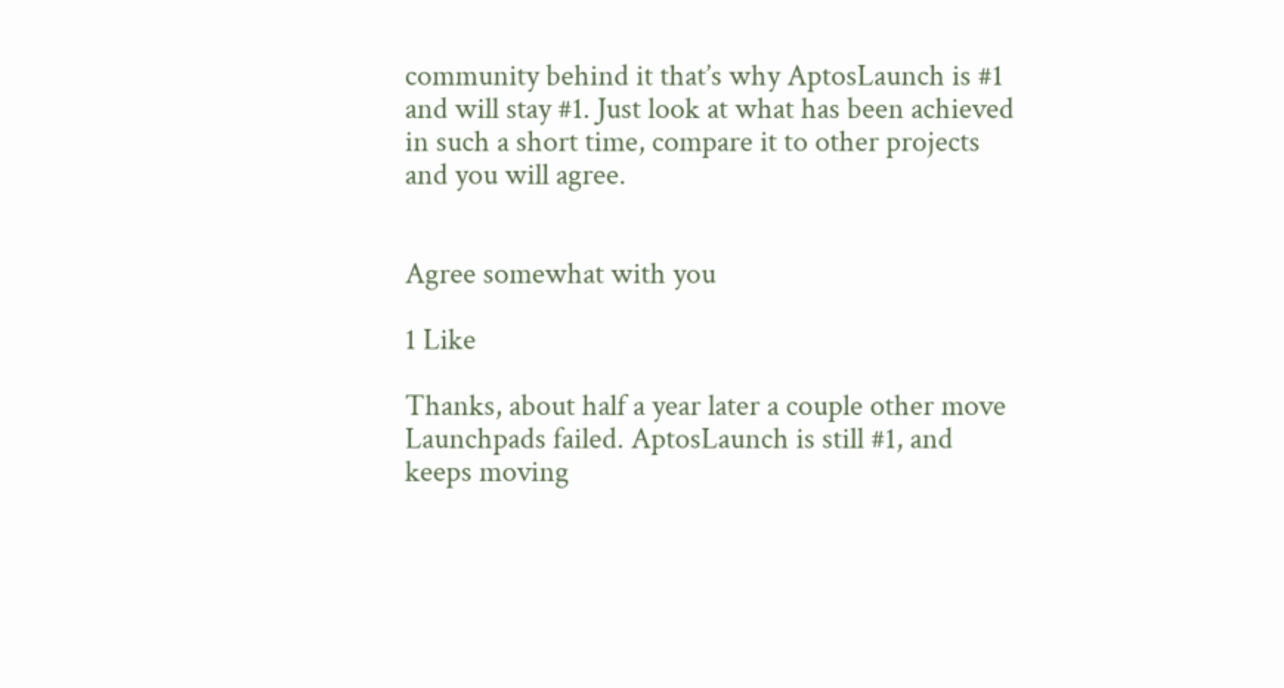community behind it that’s why AptosLaunch is #1 and will stay #1. Just look at what has been achieved in such a short time, compare it to other projects and you will agree.


Agree somewhat with you

1 Like

Thanks, about half a year later a couple other move Launchpads failed. AptosLaunch is still #1, and keeps moving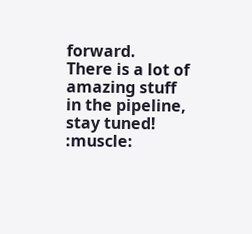forward.
There is a lot of amazing stuff in the pipeline, stay tuned! :muscle: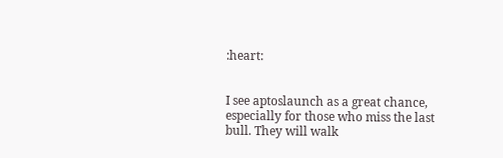:heart:


I see aptoslaunch as a great chance, especially for those who miss the last bull. They will walk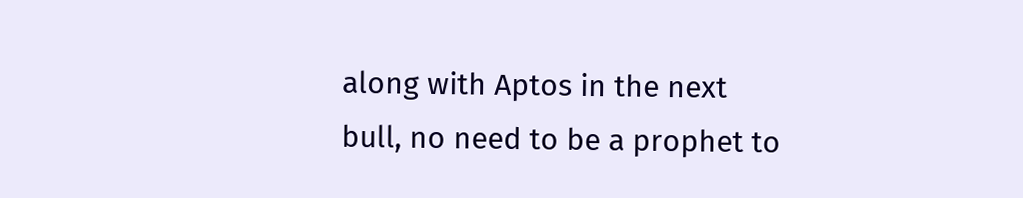along with Aptos in the next bull, no need to be a prophet to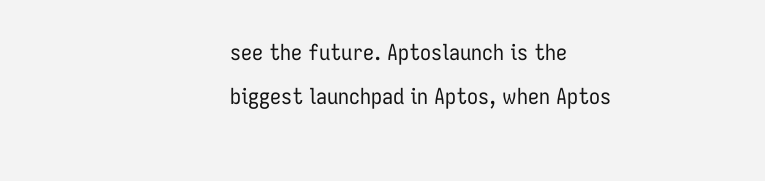see the future. Aptoslaunch is the biggest launchpad in Aptos, when Aptos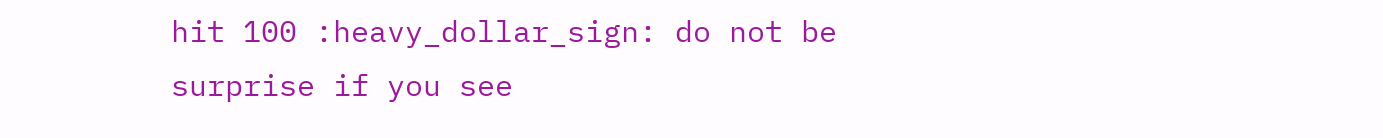hit 100 :heavy_dollar_sign: do not be surprise if you see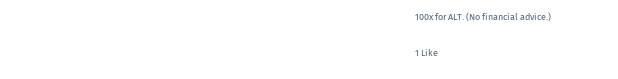100x for ALT. (No financial advice.)

1 Like